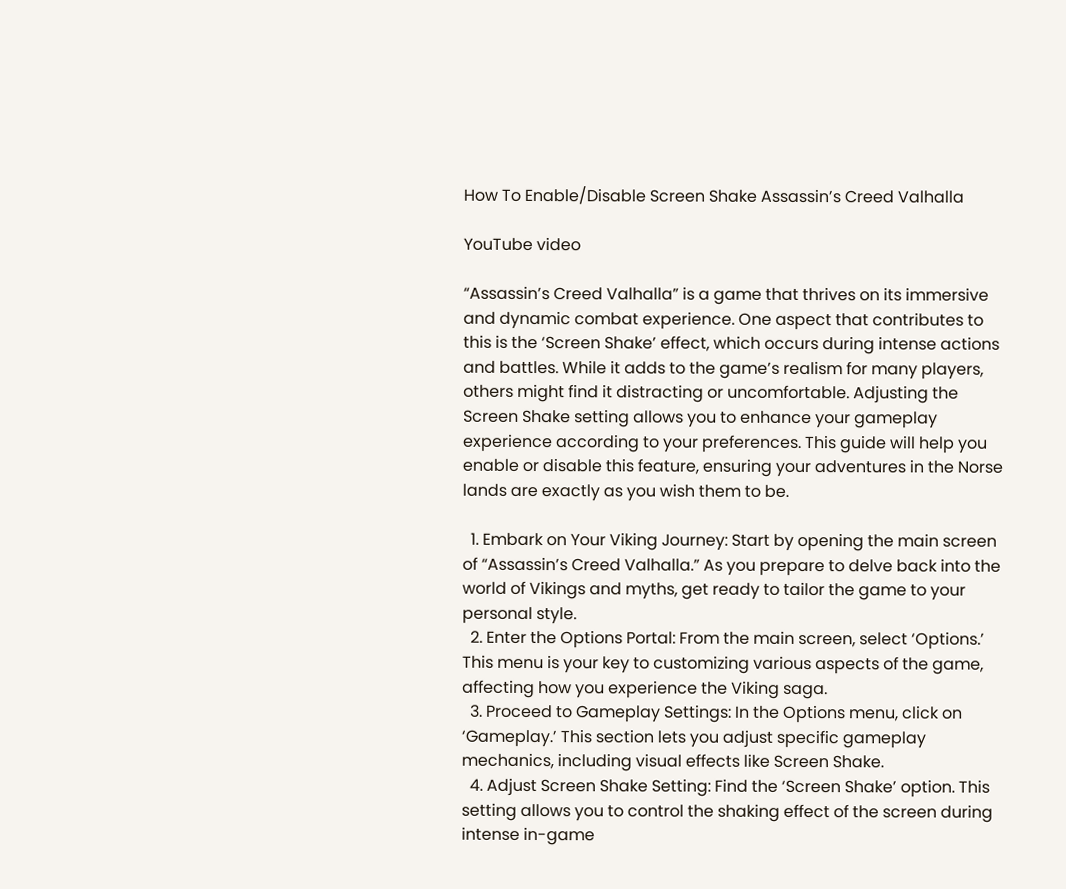How To Enable/Disable Screen Shake Assassin’s Creed Valhalla

YouTube video

“Assassin’s Creed Valhalla” is a game that thrives on its immersive and dynamic combat experience. One aspect that contributes to this is the ‘Screen Shake’ effect, which occurs during intense actions and battles. While it adds to the game’s realism for many players, others might find it distracting or uncomfortable. Adjusting the Screen Shake setting allows you to enhance your gameplay experience according to your preferences. This guide will help you enable or disable this feature, ensuring your adventures in the Norse lands are exactly as you wish them to be.

  1. Embark on Your Viking Journey: Start by opening the main screen of “Assassin’s Creed Valhalla.” As you prepare to delve back into the world of Vikings and myths, get ready to tailor the game to your personal style.
  2. Enter the Options Portal: From the main screen, select ‘Options.’ This menu is your key to customizing various aspects of the game, affecting how you experience the Viking saga.
  3. Proceed to Gameplay Settings: In the Options menu, click on ‘Gameplay.’ This section lets you adjust specific gameplay mechanics, including visual effects like Screen Shake.
  4. Adjust Screen Shake Setting: Find the ‘Screen Shake’ option. This setting allows you to control the shaking effect of the screen during intense in-game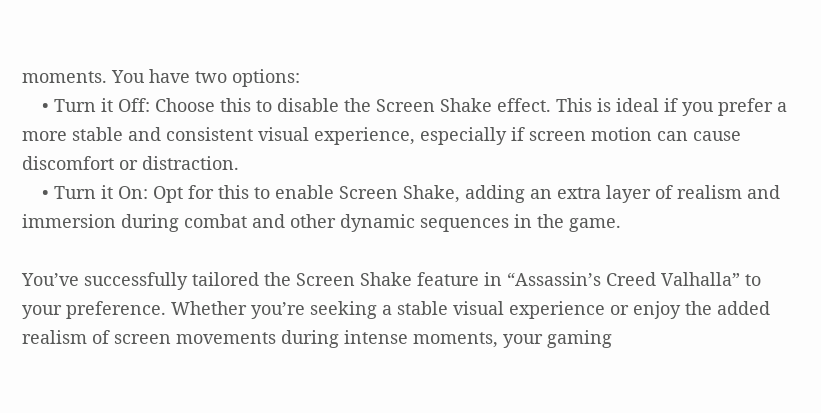moments. You have two options:
    • Turn it Off: Choose this to disable the Screen Shake effect. This is ideal if you prefer a more stable and consistent visual experience, especially if screen motion can cause discomfort or distraction.
    • Turn it On: Opt for this to enable Screen Shake, adding an extra layer of realism and immersion during combat and other dynamic sequences in the game.

You’ve successfully tailored the Screen Shake feature in “Assassin’s Creed Valhalla” to your preference. Whether you’re seeking a stable visual experience or enjoy the added realism of screen movements during intense moments, your gaming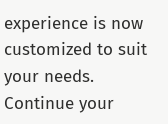experience is now customized to suit your needs. Continue your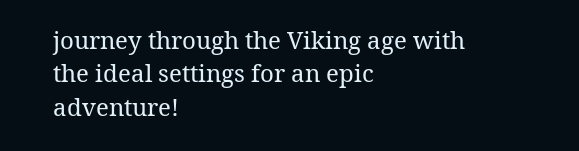journey through the Viking age with the ideal settings for an epic adventure!